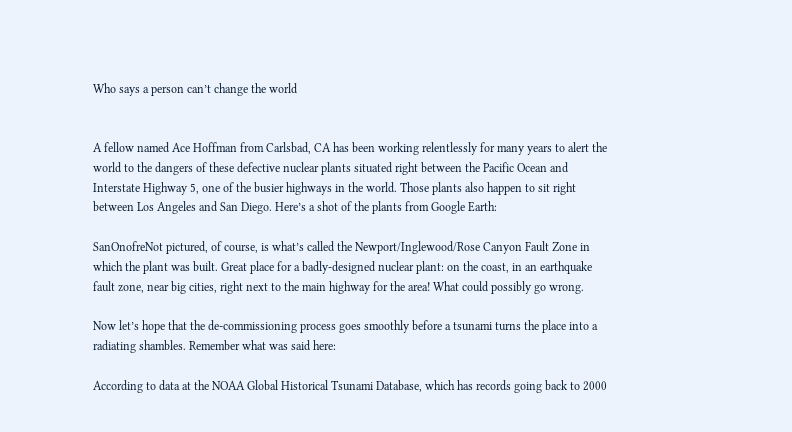Who says a person can’t change the world


A fellow named Ace Hoffman from Carlsbad, CA has been working relentlessly for many years to alert the world to the dangers of these defective nuclear plants situated right between the Pacific Ocean and Interstate Highway 5, one of the busier highways in the world. Those plants also happen to sit right between Los Angeles and San Diego. Here’s a shot of the plants from Google Earth:

SanOnofreNot pictured, of course, is what’s called the Newport/Inglewood/Rose Canyon Fault Zone in which the plant was built. Great place for a badly-designed nuclear plant: on the coast, in an earthquake fault zone, near big cities, right next to the main highway for the area! What could possibly go wrong.

Now let’s hope that the de-commissioning process goes smoothly before a tsunami turns the place into a radiating shambles. Remember what was said here:

According to data at the NOAA Global Historical Tsunami Database, which has records going back to 2000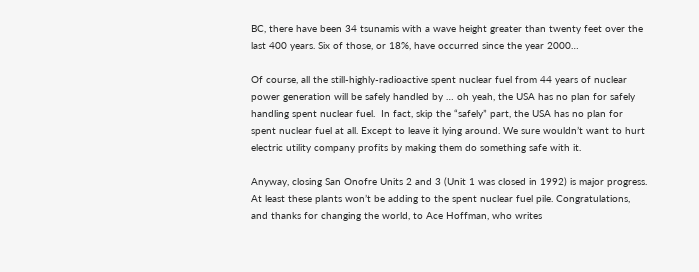BC, there have been 34 tsunamis with a wave height greater than twenty feet over the last 400 years. Six of those, or 18%, have occurred since the year 2000…

Of course, all the still-highly-radioactive spent nuclear fuel from 44 years of nuclear power generation will be safely handled by … oh yeah, the USA has no plan for safely handling spent nuclear fuel.  In fact, skip the “safely” part, the USA has no plan for spent nuclear fuel at all. Except to leave it lying around. We sure wouldn’t want to hurt electric utility company profits by making them do something safe with it.

Anyway, closing San Onofre Units 2 and 3 (Unit 1 was closed in 1992) is major progress. At least these plants won’t be adding to the spent nuclear fuel pile. Congratulations, and thanks for changing the world, to Ace Hoffman, who writes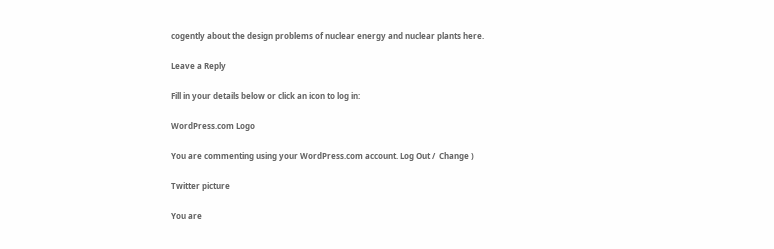cogently about the design problems of nuclear energy and nuclear plants here.

Leave a Reply

Fill in your details below or click an icon to log in:

WordPress.com Logo

You are commenting using your WordPress.com account. Log Out /  Change )

Twitter picture

You are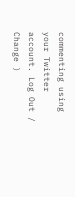commenting using your Twitter account. Log Out /  Change )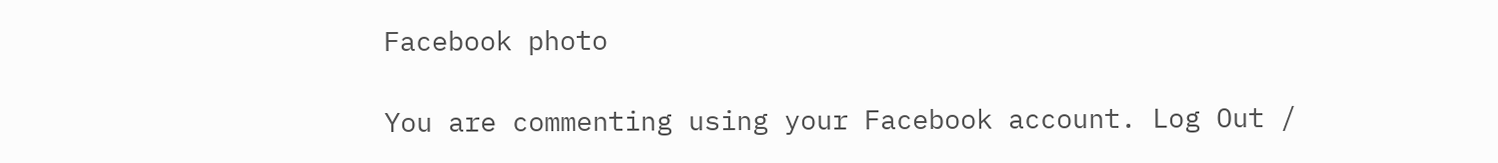Facebook photo

You are commenting using your Facebook account. Log Out /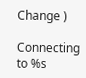Change )

Connecting to %s